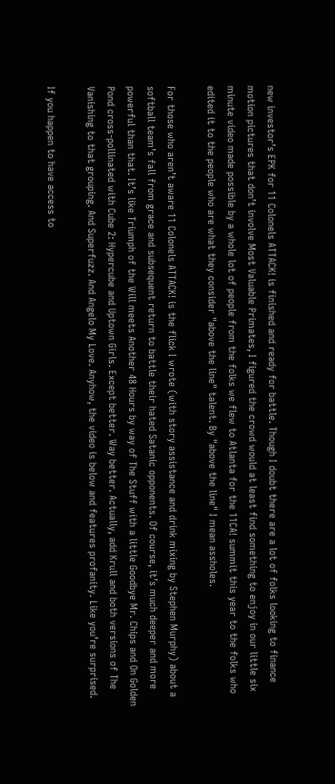new investor’s EPK for 11 Colonels ATTACK! is finished and ready for battle. Though I doubt there are a lot of folks looking to finance motion pictures that don’t involve Most Valuable Primates, I figured the crowd would at least find something to enjoy in our little six minute video made possible by a whole lot of people from the folks we flew to Atlanta for the 11CA! summit this year to the folks who edited it to the people who are what they consider "above the line" talent. By "above the line" I mean assholes.

For those who aren’t aware 11 Colonels ATTACK! is the flick I wrote (with story assistance and drink mixing by Stephen Murphy) about a softball team’s fall from grace and subsequent return to battle their hated Satanic opponents. Of course, it’s much deeper and more powerful than that. It’s like Triumph of the Will meets Another 48 Hours by way of The Stuff with a little Goodbye Mr. Chips and On Golden Pond cross-pollinated with Cube 2: Hypercube and Uptown Girls. Except better. Way better. Actually, add Krull and both versions of The Vanishing to that grouping. And Superfuzz. And Angelo My Love. Anyhow, the video is below and features profanity. Like you’re surprised.

If you happen to have access to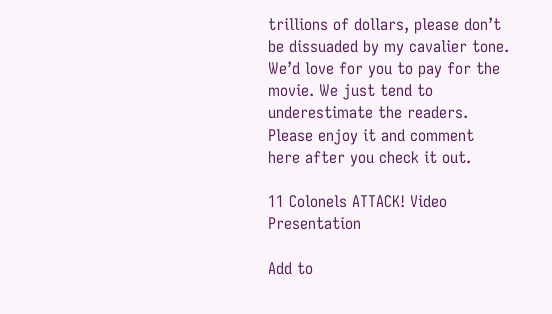trillions of dollars, please don’t be dissuaded by my cavalier tone. We’d love for you to pay for the movie. We just tend to underestimate the readers. Please enjoy it and comment here after you check it out.

11 Colonels ATTACK! Video Presentation

Add to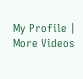My Profile | More Videos